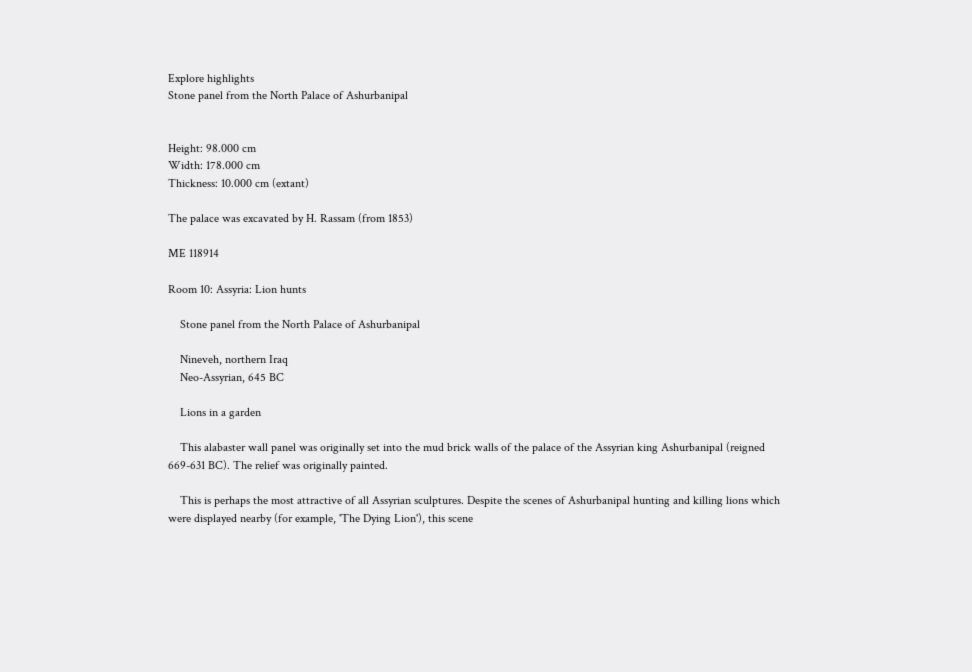Explore highlights
Stone panel from the North Palace of Ashurbanipal


Height: 98.000 cm
Width: 178.000 cm
Thickness: 10.000 cm (extant)

The palace was excavated by H. Rassam (from 1853)

ME 118914

Room 10: Assyria: Lion hunts

    Stone panel from the North Palace of Ashurbanipal

    Nineveh, northern Iraq
    Neo-Assyrian, 645 BC

    Lions in a garden

    This alabaster wall panel was originally set into the mud brick walls of the palace of the Assyrian king Ashurbanipal (reigned 669-631 BC). The relief was originally painted.

    This is perhaps the most attractive of all Assyrian sculptures. Despite the scenes of Ashurbanipal hunting and killing lions which were displayed nearby (for example, 'The Dying Lion'), this scene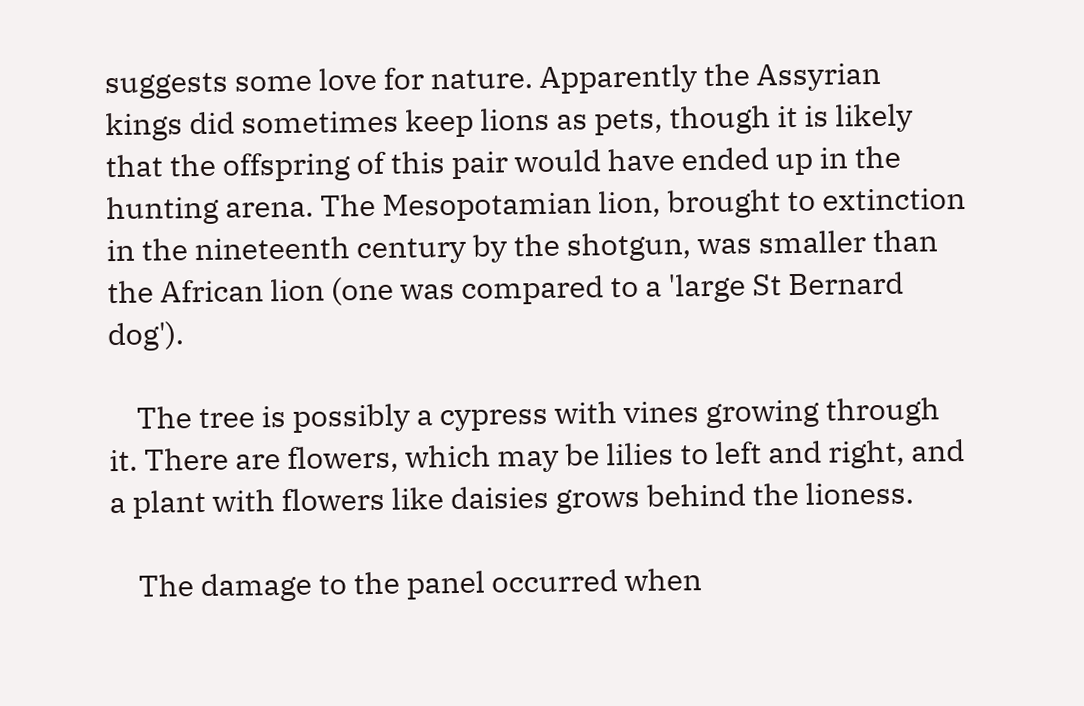suggests some love for nature. Apparently the Assyrian kings did sometimes keep lions as pets, though it is likely that the offspring of this pair would have ended up in the hunting arena. The Mesopotamian lion, brought to extinction in the nineteenth century by the shotgun, was smaller than the African lion (one was compared to a 'large St Bernard dog').

    The tree is possibly a cypress with vines growing through it. There are flowers, which may be lilies to left and right, and a plant with flowers like daisies grows behind the lioness.

    The damage to the panel occurred when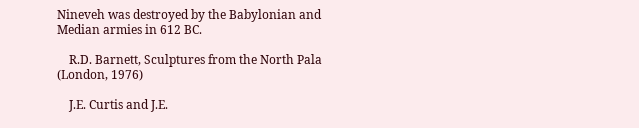Nineveh was destroyed by the Babylonian and Median armies in 612 BC.

    R.D. Barnett, Sculptures from the North Pala (London, 1976)

    J.E. Curtis and J.E.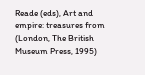Reade (eds), Art and empire: treasures from (London, The British Museum Press, 1995)